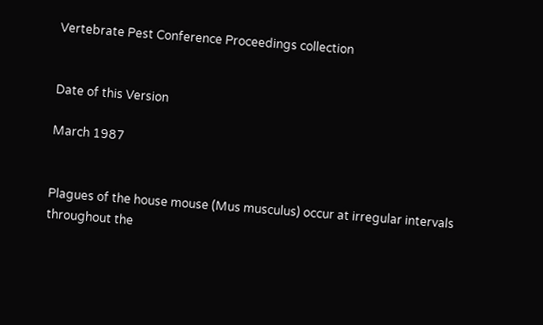Vertebrate Pest Conference Proceedings collection


Date of this Version

March 1987


Plagues of the house mouse (Mus musculus) occur at irregular intervals throughout the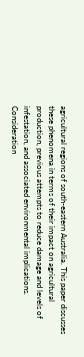agricultural regions of south-eastern Australia. This paper discusses these phenomena in terms of their impact on agricultural production, previous attempts to reduce damage and levels of infestation, and associated environmental implications. Consideration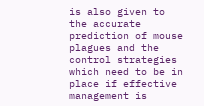is also given to the accurate prediction of mouse plagues and the control strategies which need to be in place if effective management is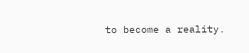to become a reality.